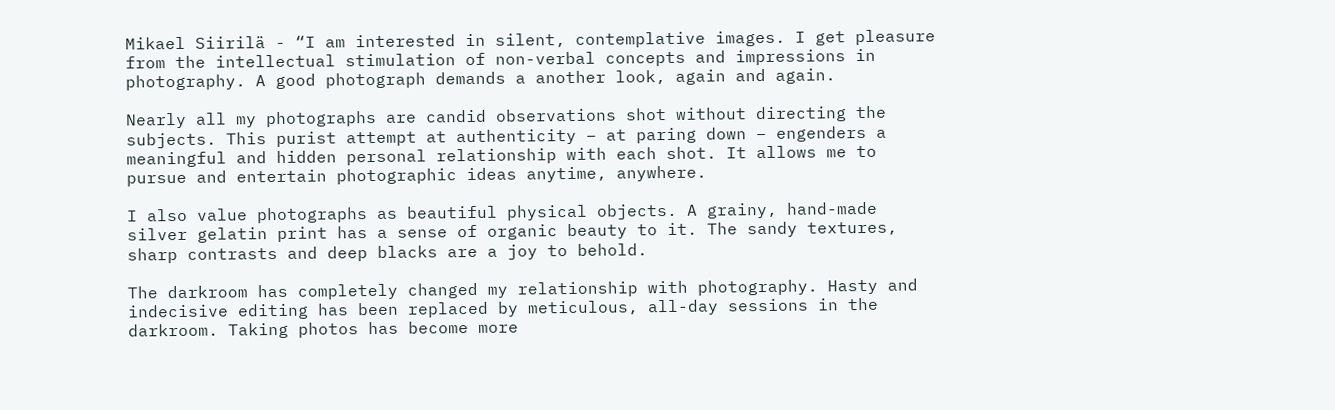Mikael Siirilä - “I am interested in silent, contemplative images. I get pleasure from the intellectual stimulation of non-verbal concepts and impressions in photography. A good photograph demands a another look, again and again.

Nearly all my photographs are candid observations shot without directing the subjects. This purist attempt at authenticity – at paring down – engenders a meaningful and hidden personal relationship with each shot. It allows me to pursue and entertain photographic ideas anytime, anywhere.

I also value photographs as beautiful physical objects. A grainy, hand-made silver gelatin print has a sense of organic beauty to it. The sandy textures, sharp contrasts and deep blacks are a joy to behold.

The darkroom has completely changed my relationship with photography. Hasty and indecisive editing has been replaced by meticulous, all-day sessions in the darkroom. Taking photos has become more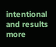intentional and results more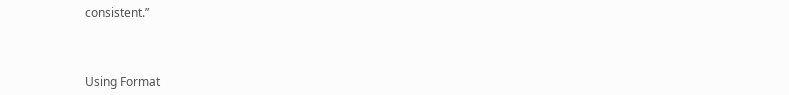consistent.”



Using Format